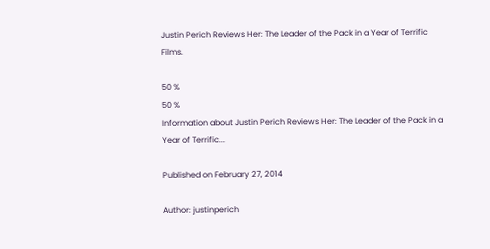Justin Perich Reviews Her: The Leader of the Pack in a Year of Terrific Films.

50 %
50 %
Information about Justin Perich Reviews Her: The Leader of the Pack in a Year of Terrific...

Published on February 27, 2014

Author: justinperich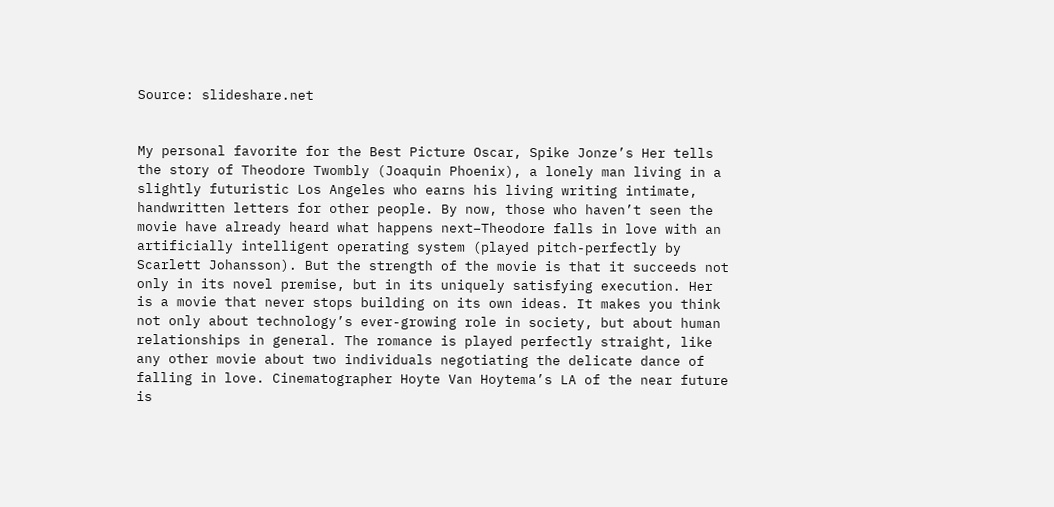Source: slideshare.net


My personal favorite for the Best Picture Oscar, Spike Jonze’s Her tells the story of Theodore Twombly (Joaquin Phoenix), a lonely man living in a slightly futuristic Los Angeles who earns his living writing intimate, handwritten letters for other people. By now, those who haven’t seen the movie have already heard what happens next–Theodore falls in love with an artificially intelligent operating system (played pitch-perfectly by Scarlett Johansson). But the strength of the movie is that it succeeds not only in its novel premise, but in its uniquely satisfying execution. Her is a movie that never stops building on its own ideas. It makes you think not only about technology’s ever-growing role in society, but about human relationships in general. The romance is played perfectly straight, like any other movie about two individuals negotiating the delicate dance of falling in love. Cinematographer Hoyte Van Hoytema’s LA of the near future is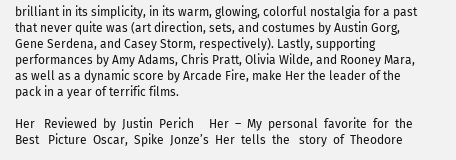brilliant in its simplicity, in its warm, glowing, colorful nostalgia for a past that never quite was (art direction, sets, and costumes by Austin Gorg, Gene Serdena, and Casey Storm, respectively). Lastly, supporting performances by Amy Adams, Chris Pratt, Olivia Wilde, and Rooney Mara, as well as a dynamic score by Arcade Fire, make Her the leader of the pack in a year of terrific films.

Her   Reviewed  by  Justin  Perich     Her  –  My  personal  favorite  for  the  Best   Picture  Oscar,  Spike  Jonze’s  Her  tells  the   story  of  Theodore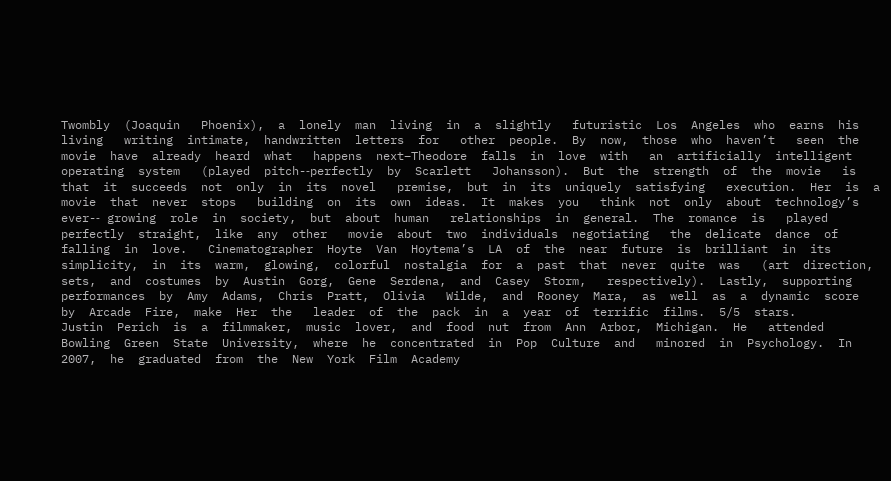Twombly  (Joaquin   Phoenix),  a  lonely  man  living  in  a  slightly   futuristic  Los  Angeles  who  earns  his  living   writing  intimate,  handwritten  letters  for   other  people.  By  now,  those  who  haven’t   seen  the  movie  have  already  heard  what   happens  next–Theodore  falls  in  love  with   an  artificially  intelligent  operating  system   (played  pitch-‐perfectly  by  Scarlett   Johansson).  But  the  strength  of  the  movie   is  that  it  succeeds  not  only  in  its  novel   premise,  but  in  its  uniquely  satisfying   execution.  Her  is  a  movie  that  never  stops   building  on  its  own  ideas.  It  makes  you   think  not  only  about  technology’s  ever-‐ growing  role  in  society,  but  about  human   relationships  in  general.  The  romance  is   played  perfectly  straight,  like  any  other   movie  about  two  individuals  negotiating   the  delicate  dance  of  falling  in  love.   Cinematographer  Hoyte  Van  Hoytema’s  LA  of  the  near  future  is  brilliant  in  its   simplicity,  in  its  warm,  glowing,  colorful  nostalgia  for  a  past  that  never  quite  was   (art  direction,  sets,  and  costumes  by  Austin  Gorg,  Gene  Serdena,  and  Casey  Storm,   respectively).  Lastly,  supporting  performances  by  Amy  Adams,  Chris  Pratt,  Olivia   Wilde,  and  Rooney  Mara,  as  well  as  a  dynamic  score  by  Arcade  Fire,  make  Her  the   leader  of  the  pack  in  a  year  of  terrific  films.  5/5  stars.       Justin  Perich  is  a  filmmaker,  music  lover,  and  food  nut  from  Ann  Arbor,  Michigan.  He   attended  Bowling  Green  State  University,  where  he  concentrated  in  Pop  Culture  and   minored  in  Psychology.  In  2007,  he  graduated  from  the  New  York  Film  Academy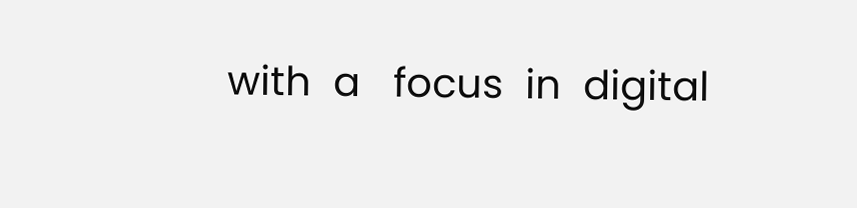with  a   focus  in  digital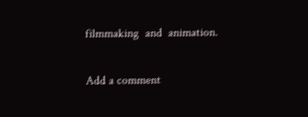filmmaking  and  animation.

Add a comment